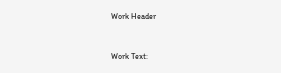Work Header


Work Text: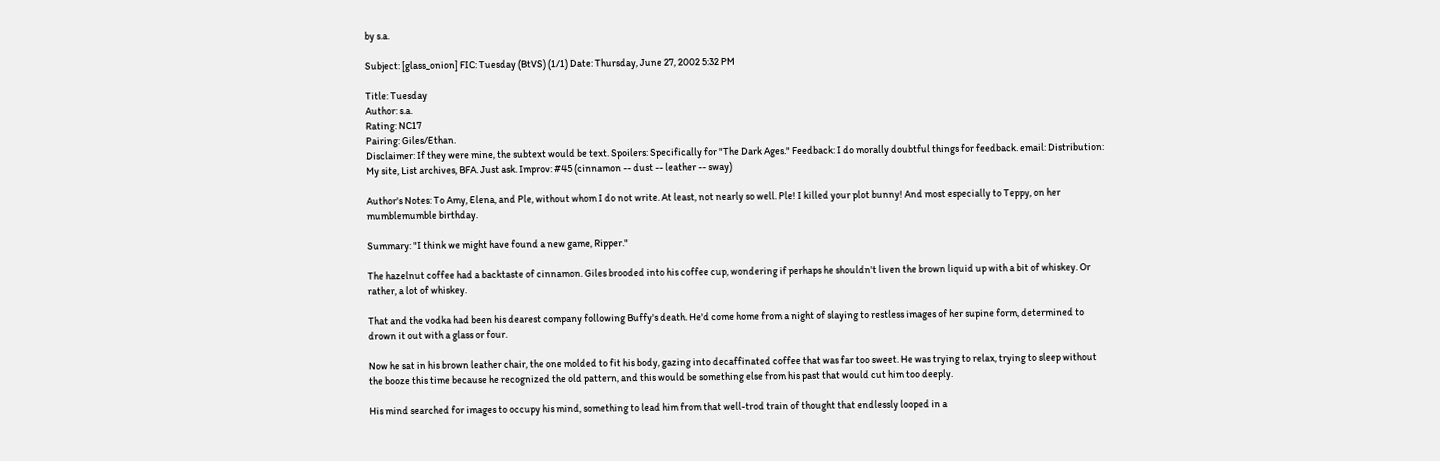by s.a.

Subject: [glass_onion] FIC: Tuesday (BtVS) (1/1) Date: Thursday, June 27, 2002 5:32 PM

Title: Tuesday
Author: s.a.
Rating: NC17
Pairing: Giles/Ethan.
Disclaimer: If they were mine, the subtext would be text. Spoilers: Specifically for "The Dark Ages." Feedback: I do morally doubtful things for feedback. email: Distribution: My site, List archives, BFA. Just ask. Improv: #45 (cinnamon -- dust -- leather -- sway)

Author's Notes: To Amy, Elena, and Ple, without whom I do not write. At least, not nearly so well. Ple! I killed your plot bunny! And most especially to Teppy, on her mumblemumble birthday.

Summary: "I think we might have found a new game, Ripper."

The hazelnut coffee had a backtaste of cinnamon. Giles brooded into his coffee cup, wondering if perhaps he shouldn't liven the brown liquid up with a bit of whiskey. Or rather, a lot of whiskey.

That and the vodka had been his dearest company following Buffy's death. He'd come home from a night of slaying to restless images of her supine form, determined to drown it out with a glass or four.

Now he sat in his brown leather chair, the one molded to fit his body, gazing into decaffinated coffee that was far too sweet. He was trying to relax, trying to sleep without the booze this time because he recognized the old pattern, and this would be something else from his past that would cut him too deeply.

His mind searched for images to occupy his mind, something to lead him from that well-trod train of thought that endlessly looped in a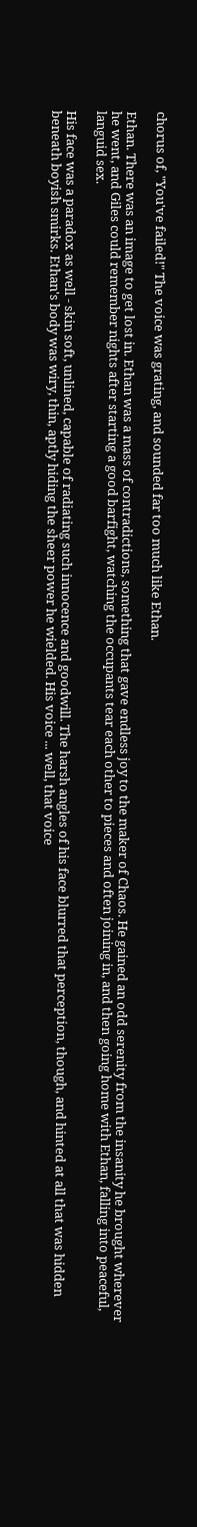chorus of, "You've failed!" The voice was grating, and sounded far too much like Ethan.

Ethan. There was an image to get lost in. Ethan was a mass of contradictions, something that gave endless joy to the maker of Chaos. He gained an odd serenity from the insanity he brought wherever he went, and Giles could remember nights after starting a good barfight, watching the occupants tear each other to pieces and often joining in, and then going home with Ethan, falling into peaceful, languid sex.

His face was a paradox as well - skin soft, unlined, capable of radiating such innocence and goodwill. The harsh angles of his face blurred that perception, though, and hinted at all that was hidden beneath boyish smirks. Ethan's body was wiry, thin, aptly hiding the sheer power he wielded. His voice ... well, that voice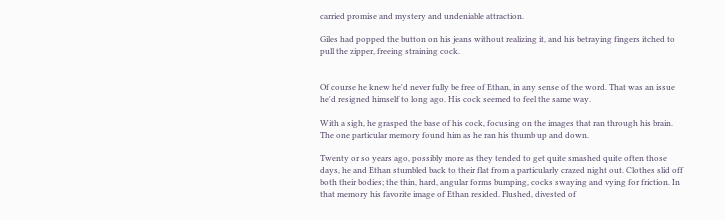carried promise and mystery and undeniable attraction.

Giles had popped the button on his jeans without realizing it, and his betraying fingers itched to pull the zipper, freeing straining cock.


Of course he knew he'd never fully be free of Ethan, in any sense of the word. That was an issue he'd resigned himself to long ago. His cock seemed to feel the same way.

With a sigh, he grasped the base of his cock, focusing on the images that ran through his brain. The one particular memory found him as he ran his thumb up and down.

Twenty or so years ago, possibly more as they tended to get quite smashed quite often those days, he and Ethan stumbled back to their flat from a particularly crazed night out. Clothes slid off both their bodies; the thin, hard, angular forms bumping, cocks swaying and vying for friction. In that memory his favorite image of Ethan resided. Flushed, divested of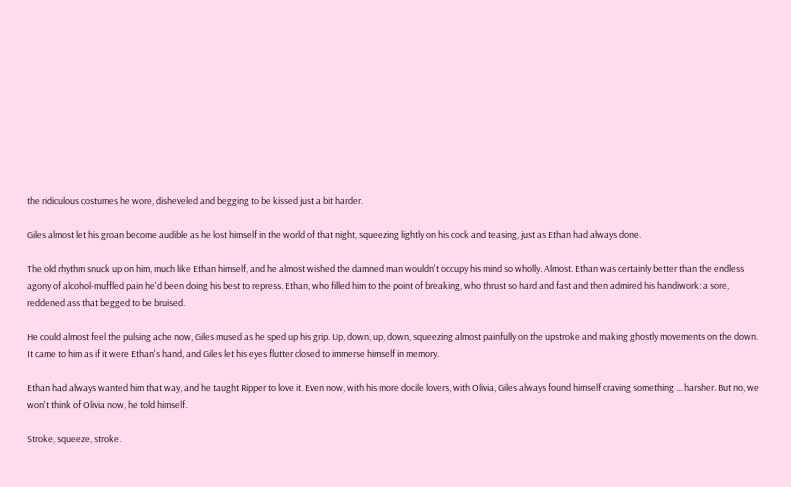the ridiculous costumes he wore, disheveled and begging to be kissed just a bit harder.

Giles almost let his groan become audible as he lost himself in the world of that night, squeezing lightly on his cock and teasing, just as Ethan had always done.

The old rhythm snuck up on him, much like Ethan himself, and he almost wished the damned man wouldn't occupy his mind so wholly. Almost. Ethan was certainly better than the endless agony of alcohol-muffled pain he'd been doing his best to repress. Ethan, who filled him to the point of breaking, who thrust so hard and fast and then admired his handiwork: a sore, reddened ass that begged to be bruised.

He could almost feel the pulsing ache now, Giles mused as he sped up his grip. Up, down, up, down, squeezing almost painfully on the upstroke and making ghostly movements on the down. It came to him as if it were Ethan's hand, and Giles let his eyes flutter closed to immerse himself in memory.

Ethan had always wanted him that way, and he taught Ripper to love it. Even now, with his more docile lovers, with Olivia, Giles always found himself craving something ... harsher. But no, we won't think of Olivia now, he told himself.

Stroke, squeeze, stroke.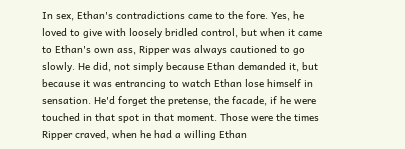In sex, Ethan's contradictions came to the fore. Yes, he loved to give with loosely bridled control, but when it came to Ethan's own ass, Ripper was always cautioned to go slowly. He did, not simply because Ethan demanded it, but because it was entrancing to watch Ethan lose himself in sensation. He'd forget the pretense, the facade, if he were touched in that spot in that moment. Those were the times Ripper craved, when he had a willing Ethan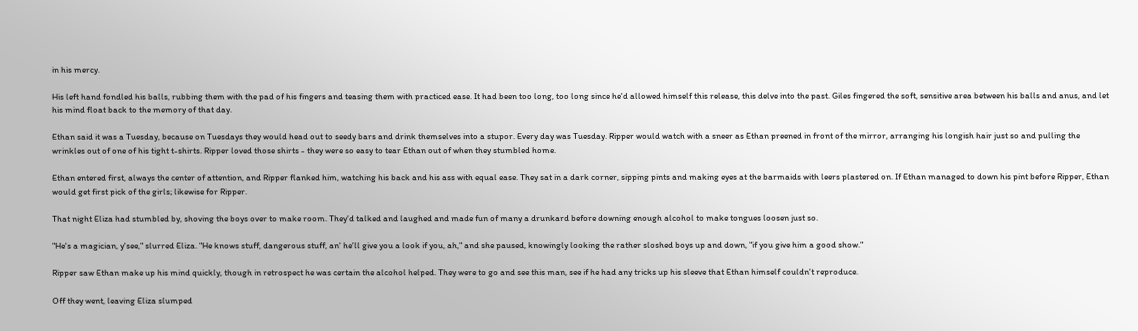in his mercy.

His left hand fondled his balls, rubbing them with the pad of his fingers and teasing them with practiced ease. It had been too long, too long since he'd allowed himself this release, this delve into the past. Giles fingered the soft, sensitive area between his balls and anus, and let his mind float back to the memory of that day.

Ethan said it was a Tuesday, because on Tuesdays they would head out to seedy bars and drink themselves into a stupor. Every day was Tuesday. Ripper would watch with a sneer as Ethan preened in front of the mirror, arranging his longish hair just so and pulling the wrinkles out of one of his tight t-shirts. Ripper loved those shirts - they were so easy to tear Ethan out of when they stumbled home.

Ethan entered first, always the center of attention, and Ripper flanked him, watching his back and his ass with equal ease. They sat in a dark corner, sipping pints and making eyes at the barmaids with leers plastered on. If Ethan managed to down his pint before Ripper, Ethan would get first pick of the girls; likewise for Ripper.

That night Eliza had stumbled by, shoving the boys over to make room. They'd talked and laughed and made fun of many a drunkard before downing enough alcohol to make tongues loosen just so.

"He's a magician, y'see," slurred Eliza. "He knows stuff, dangerous stuff, an' he'll give you a look if you, ah," and she paused, knowingly looking the rather sloshed boys up and down, "if you give him a good show."

Ripper saw Ethan make up his mind quickly, though in retrospect he was certain the alcohol helped. They were to go and see this man, see if he had any tricks up his sleeve that Ethan himself couldn't reproduce.

Off they went, leaving Eliza slumped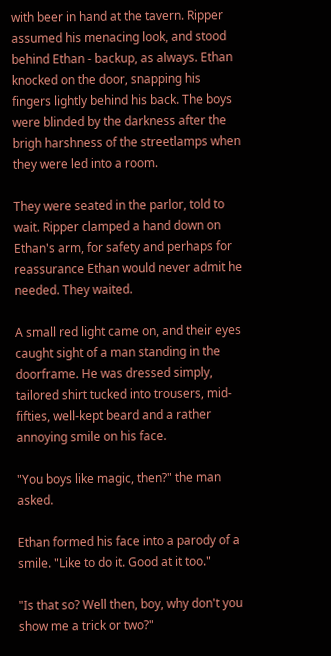with beer in hand at the tavern. Ripper assumed his menacing look, and stood behind Ethan - backup, as always. Ethan knocked on the door, snapping his fingers lightly behind his back. The boys were blinded by the darkness after the brigh harshness of the streetlamps when they were led into a room.

They were seated in the parlor, told to wait. Ripper clamped a hand down on Ethan's arm, for safety and perhaps for reassurance Ethan would never admit he needed. They waited.

A small red light came on, and their eyes caught sight of a man standing in the doorframe. He was dressed simply, tailored shirt tucked into trousers, mid-fifties, well-kept beard and a rather annoying smile on his face.

"You boys like magic, then?" the man asked.

Ethan formed his face into a parody of a smile. "Like to do it. Good at it too."

"Is that so? Well then, boy, why don't you show me a trick or two?"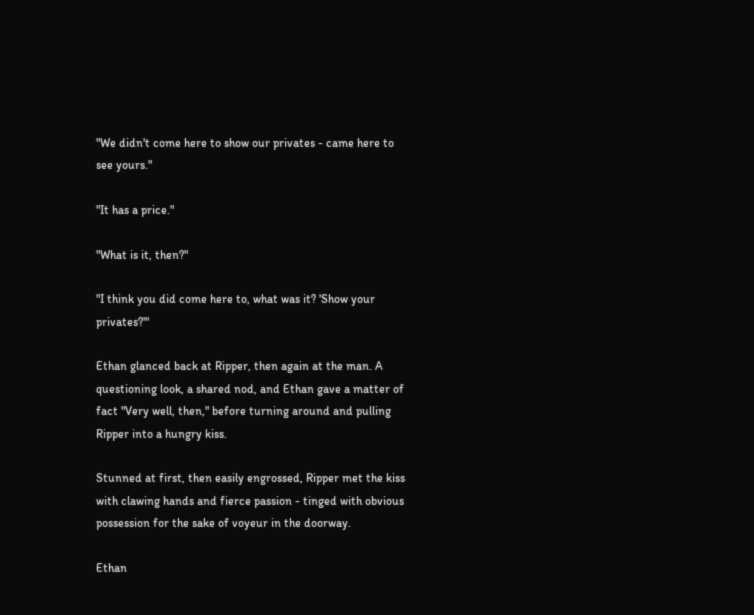"We didn't come here to show our privates - came here to see yours."

"It has a price."

"What is it, then?"

"I think you did come here to, what was it? 'Show your privates?'"

Ethan glanced back at Ripper, then again at the man. A questioning look, a shared nod, and Ethan gave a matter of fact "Very well, then," before turning around and pulling Ripper into a hungry kiss.

Stunned at first, then easily engrossed, Ripper met the kiss with clawing hands and fierce passion - tinged with obvious possession for the sake of voyeur in the doorway.

Ethan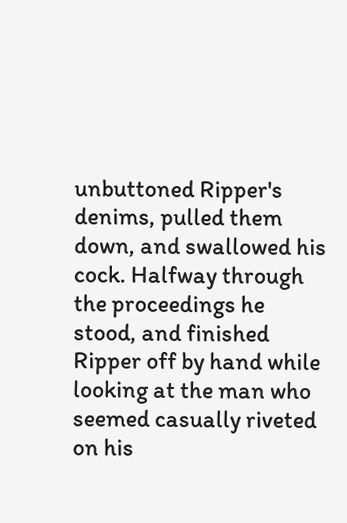unbuttoned Ripper's denims, pulled them down, and swallowed his cock. Halfway through the proceedings he stood, and finished Ripper off by hand while looking at the man who seemed casually riveted on his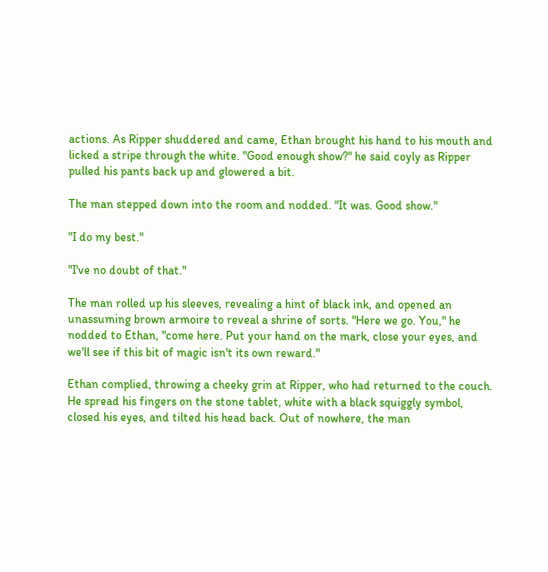actions. As Ripper shuddered and came, Ethan brought his hand to his mouth and licked a stripe through the white. "Good enough show?" he said coyly as Ripper pulled his pants back up and glowered a bit.

The man stepped down into the room and nodded. "It was. Good show."

"I do my best."

"I've no doubt of that."

The man rolled up his sleeves, revealing a hint of black ink, and opened an unassuming brown armoire to reveal a shrine of sorts. "Here we go. You," he nodded to Ethan, "come here. Put your hand on the mark, close your eyes, and we'll see if this bit of magic isn't its own reward."

Ethan complied, throwing a cheeky grin at Ripper, who had returned to the couch. He spread his fingers on the stone tablet, white with a black squiggly symbol, closed his eyes, and tilted his head back. Out of nowhere, the man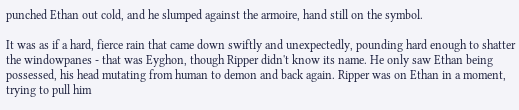punched Ethan out cold, and he slumped against the armoire, hand still on the symbol.

It was as if a hard, fierce rain that came down swiftly and unexpectedly, pounding hard enough to shatter the windowpanes - that was Eyghon, though Ripper didn't know its name. He only saw Ethan being possessed, his head mutating from human to demon and back again. Ripper was on Ethan in a moment, trying to pull him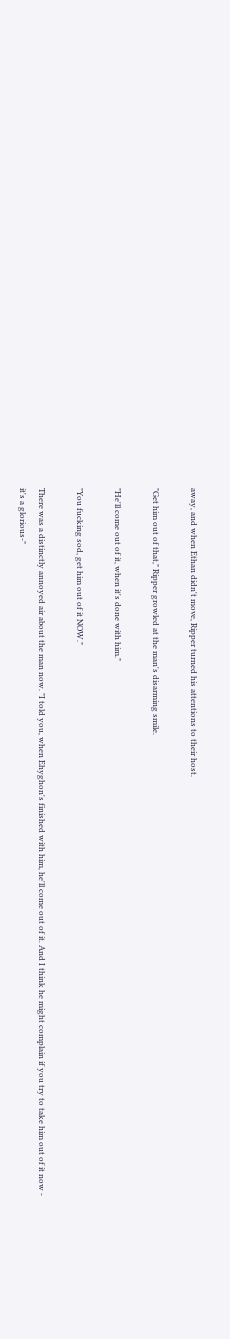away, and when Ethan didn't move, Ripper turned his attentions to their host.

"Get him out of that," Ripper growled at the man's disarming smile.

"He'll come out of it, when it's done with him."

"You fucking sod, get him out of it NOW."

There was a distinctly annoyed air about the man now. "I told you, when Ehyghon's finished with him, he'll come out of it. And I think he might complain if you try to take him out of it now - it's a glorious-"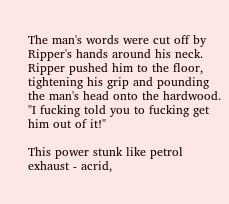The man's words were cut off by Ripper's hands around his neck. Ripper pushed him to the floor, tightening his grip and pounding the man's head onto the hardwood. "I fucking told you to fucking get him out of it!"

This power stunk like petrol exhaust - acrid,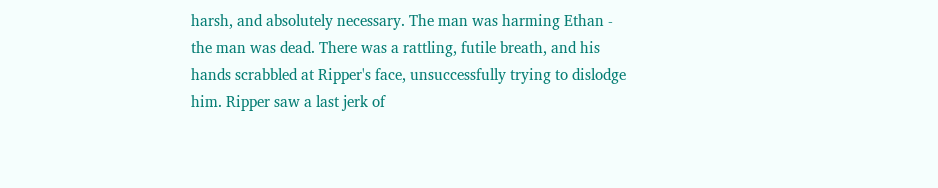harsh, and absolutely necessary. The man was harming Ethan - the man was dead. There was a rattling, futile breath, and his hands scrabbled at Ripper's face, unsuccessfully trying to dislodge him. Ripper saw a last jerk of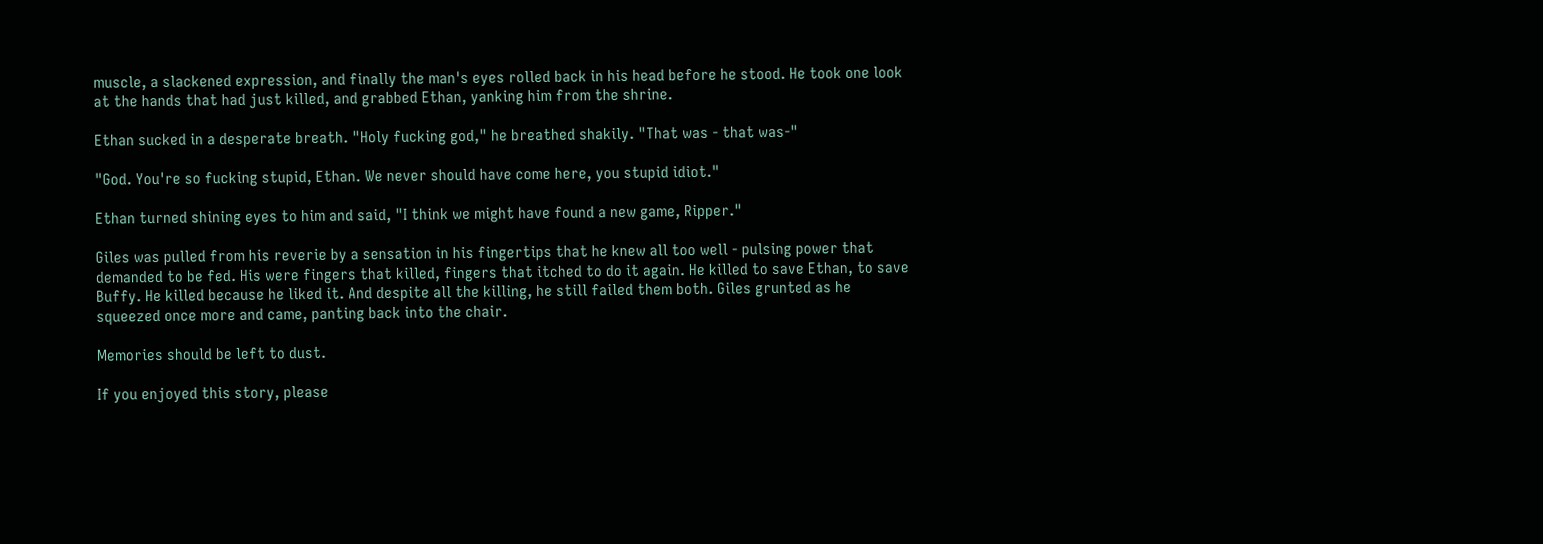muscle, a slackened expression, and finally the man's eyes rolled back in his head before he stood. He took one look at the hands that had just killed, and grabbed Ethan, yanking him from the shrine.

Ethan sucked in a desperate breath. "Holy fucking god," he breathed shakily. "That was - that was-"

"God. You're so fucking stupid, Ethan. We never should have come here, you stupid idiot."

Ethan turned shining eyes to him and said, "I think we might have found a new game, Ripper."

Giles was pulled from his reverie by a sensation in his fingertips that he knew all too well - pulsing power that demanded to be fed. His were fingers that killed, fingers that itched to do it again. He killed to save Ethan, to save Buffy. He killed because he liked it. And despite all the killing, he still failed them both. Giles grunted as he squeezed once more and came, panting back into the chair.

Memories should be left to dust.

If you enjoyed this story, please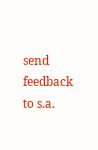send feedback to s.a.